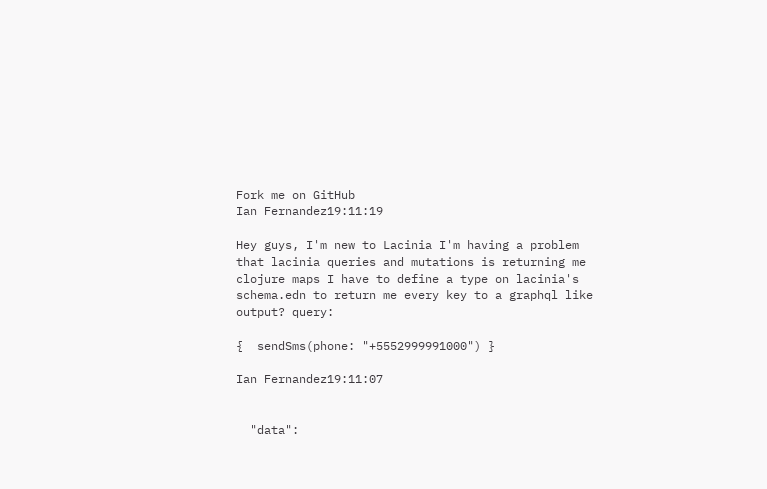Fork me on GitHub
Ian Fernandez19:11:19

Hey guys, I'm new to Lacinia I'm having a problem that lacinia queries and mutations is returning me clojure maps I have to define a type on lacinia's schema.edn to return me every key to a graphql like output? query:

{  sendSms(phone: "+5552999991000") }

Ian Fernandez19:11:07


  "data":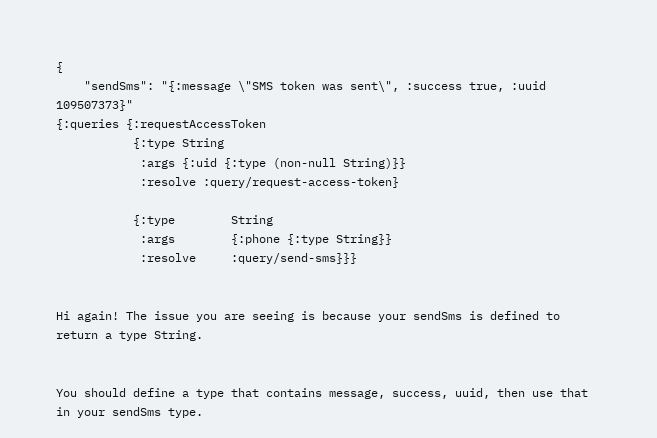{
    "sendSms": "{:message \"SMS token was sent\", :success true, :uuid 109507373}"
{:queries {:requestAccessToken
           {:type String
            :args {:uid {:type (non-null String)}}
            :resolve :query/request-access-token}

           {:type        String
            :args        {:phone {:type String}}
            :resolve     :query/send-sms}}}


Hi again! The issue you are seeing is because your sendSms is defined to return a type String.


You should define a type that contains message, success, uuid, then use that in your sendSms type.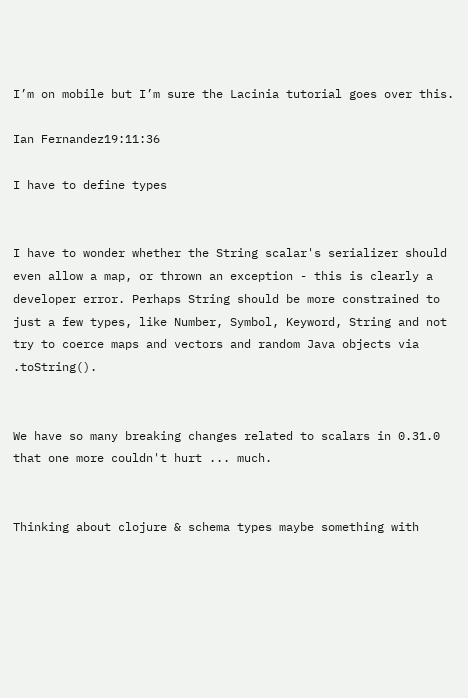I’m on mobile but I’m sure the Lacinia tutorial goes over this.

Ian Fernandez19:11:36

I have to define types


I have to wonder whether the String scalar's serializer should even allow a map, or thrown an exception - this is clearly a developer error. Perhaps String should be more constrained to just a few types, like Number, Symbol, Keyword, String and not try to coerce maps and vectors and random Java objects via .toString().


We have so many breaking changes related to scalars in 0.31.0 that one more couldn't hurt ... much.


Thinking about clojure & schema types maybe something with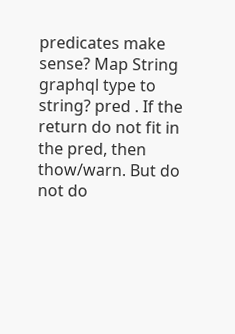predicates make sense? Map String graphql type to string? pred . If the return do not fit in the pred, then thow/warn. But do not do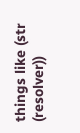things like (str (resolver))